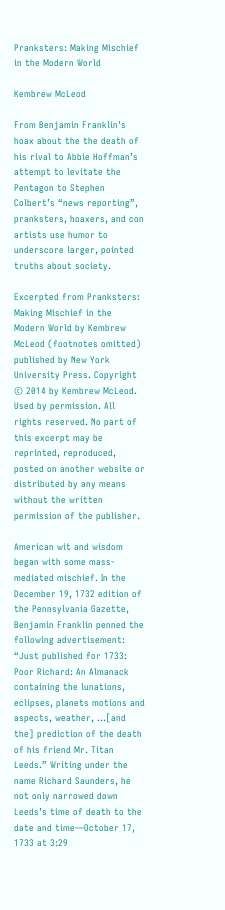Pranksters: Making Mischief in the Modern World

Kembrew McLeod

From Benjamin Franklin's hoax about the the death of his rival to Abbie Hoffman’s attempt to levitate the Pentagon to Stephen Colbert’s “news reporting”, pranksters, hoaxers, and con artists use humor to underscore larger, pointed truths about society.

Excerpted from Pranksters: Making Mischief in the Modern World by Kembrew McLeod (footnotes omitted) published by New York University Press. Copyright © 2014 by Kembrew McLeod. Used by permission. All rights reserved. No part of this excerpt may be reprinted, reproduced, posted on another website or distributed by any means without the written permission of the publisher.

American wit and wisdom began with some mass-mediated mischief. In the December 19, 1732 edition of the Pennsylvania Gazette, Benjamin Franklin penned the following advertisement: “Just published for 1733: Poor Richard: An Almanack containing the lunations, eclipses, planets motions and aspects, weather, ...[and the] prediction of the death of his friend Mr. Titan Leeds.” Writing under the name Richard Saunders, he not only narrowed down Leeds’s time of death to the date and time—October 17, 1733 at 3:29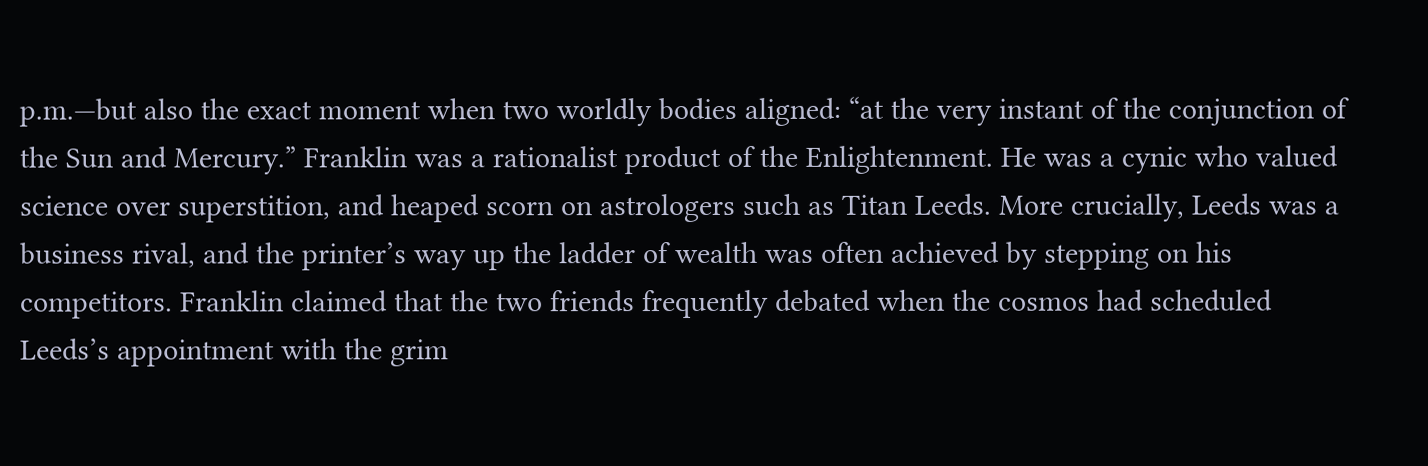p.m.—but also the exact moment when two worldly bodies aligned: “at the very instant of the conjunction of the Sun and Mercury.” Franklin was a rationalist product of the Enlightenment. He was a cynic who valued science over superstition, and heaped scorn on astrologers such as Titan Leeds. More crucially, Leeds was a business rival, and the printer’s way up the ladder of wealth was often achieved by stepping on his competitors. Franklin claimed that the two friends frequently debated when the cosmos had scheduled Leeds’s appointment with the grim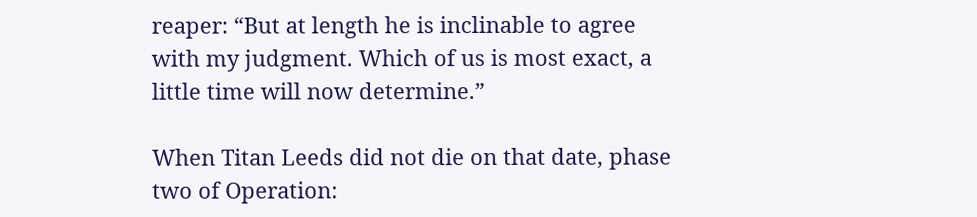reaper: “But at length he is inclinable to agree with my judgment. Which of us is most exact, a little time will now determine.”

When Titan Leeds did not die on that date, phase two of Operation: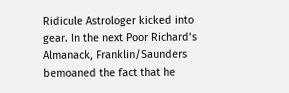Ridicule Astrologer kicked into gear. In the next Poor Richard’s Almanack, Franklin/Saunders bemoaned the fact that he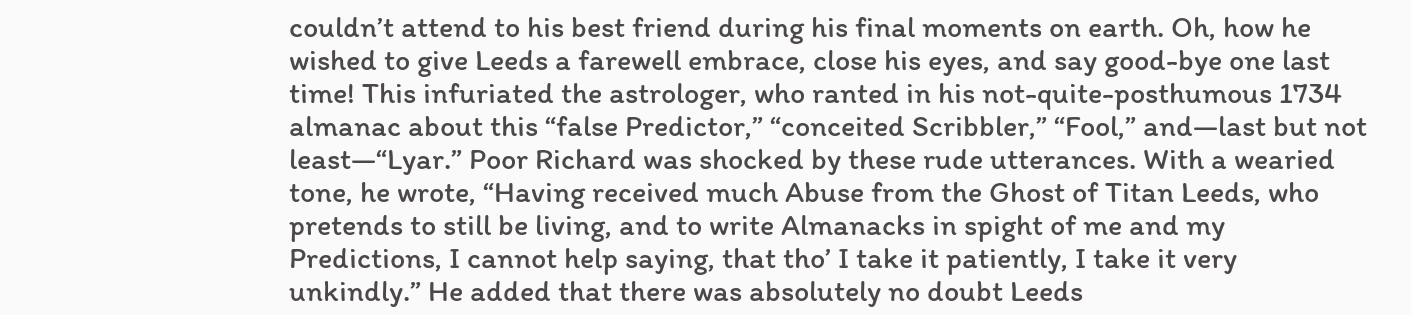couldn’t attend to his best friend during his final moments on earth. Oh, how he wished to give Leeds a farewell embrace, close his eyes, and say good-bye one last time! This infuriated the astrologer, who ranted in his not-quite-posthumous 1734 almanac about this “false Predictor,” “conceited Scribbler,” “Fool,” and—last but not least—“Lyar.” Poor Richard was shocked by these rude utterances. With a wearied tone, he wrote, “Having received much Abuse from the Ghost of Titan Leeds, who pretends to still be living, and to write Almanacks in spight of me and my Predictions, I cannot help saying, that tho’ I take it patiently, I take it very unkindly.” He added that there was absolutely no doubt Leeds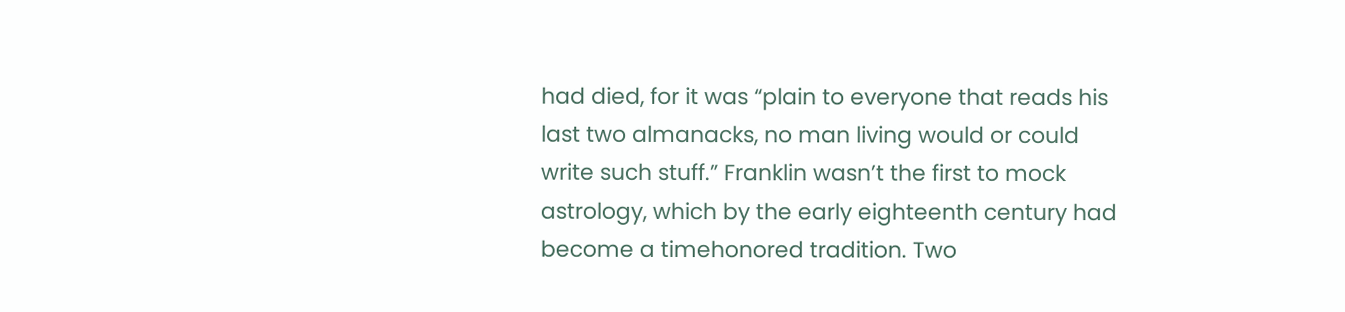had died, for it was “plain to everyone that reads his last two almanacks, no man living would or could write such stuff.” Franklin wasn’t the first to mock astrology, which by the early eighteenth century had become a timehonored tradition. Two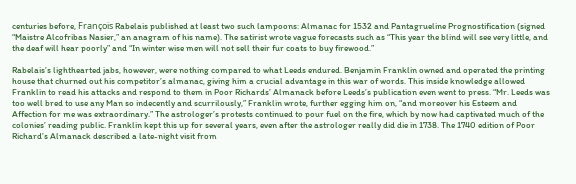centuries before, François Rabelais published at least two such lampoons: Almanac for 1532 and Pantagrueline Prognostification (signed “Maistre Alcofribas Nasier,” an anagram of his name). The satirist wrote vague forecasts such as “This year the blind will see very little, and the deaf will hear poorly” and “In winter wise men will not sell their fur coats to buy firewood.”

Rabelais’s lighthearted jabs, however, were nothing compared to what Leeds endured. Benjamin Franklin owned and operated the printing house that churned out his competitor’s almanac, giving him a crucial advantage in this war of words. This inside knowledge allowed Franklin to read his attacks and respond to them in Poor Richards’ Almanack before Leeds’s publication even went to press. “Mr. Leeds was too well bred to use any Man so indecently and scurrilously,” Franklin wrote, further egging him on, “and moreover his Esteem and Affection for me was extraordinary.” The astrologer’s protests continued to pour fuel on the fire, which by now had captivated much of the colonies’ reading public. Franklin kept this up for several years, even after the astrologer really did die in 1738. The 1740 edition of Poor Richard’s Almanack described a late-night visit from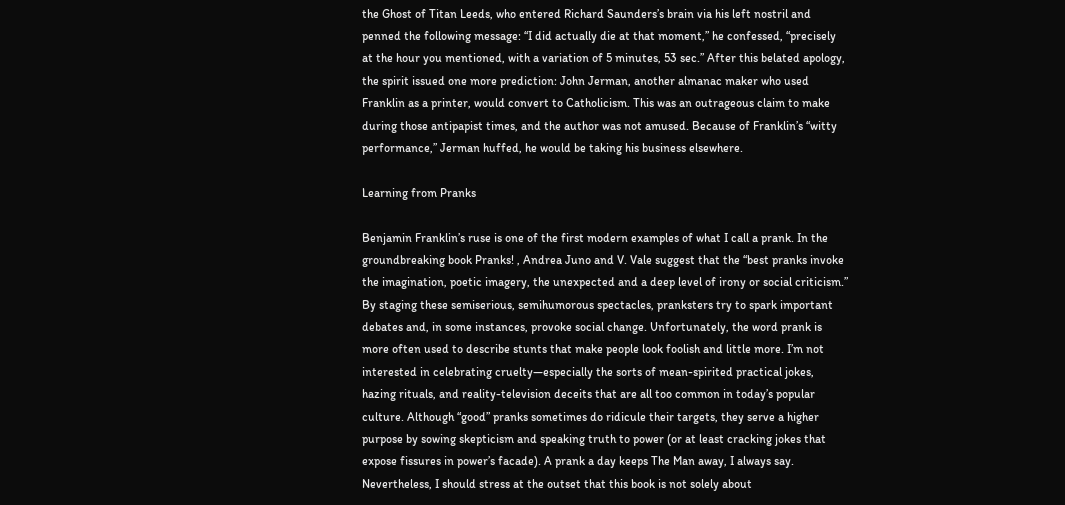the Ghost of Titan Leeds, who entered Richard Saunders’s brain via his left nostril and penned the following message: “I did actually die at that moment,” he confessed, “precisely at the hour you mentioned, with a variation of 5 minutes, 53 sec.” After this belated apology, the spirit issued one more prediction: John Jerman, another almanac maker who used Franklin as a printer, would convert to Catholicism. This was an outrageous claim to make during those antipapist times, and the author was not amused. Because of Franklin’s “witty performance,” Jerman huffed, he would be taking his business elsewhere.

Learning from Pranks

Benjamin Franklin’s ruse is one of the first modern examples of what I call a prank. In the groundbreaking book Pranks! , Andrea Juno and V. Vale suggest that the “best pranks invoke the imagination, poetic imagery, the unexpected and a deep level of irony or social criticism.” By staging these semiserious, semihumorous spectacles, pranksters try to spark important debates and, in some instances, provoke social change. Unfortunately, the word prank is more often used to describe stunts that make people look foolish and little more. I’m not interested in celebrating cruelty—especially the sorts of mean-spirited practical jokes, hazing rituals, and reality-television deceits that are all too common in today’s popular culture. Although “good” pranks sometimes do ridicule their targets, they serve a higher purpose by sowing skepticism and speaking truth to power (or at least cracking jokes that expose fissures in power’s facade). A prank a day keeps The Man away, I always say. Nevertheless, I should stress at the outset that this book is not solely about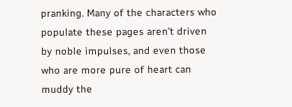pranking. Many of the characters who populate these pages aren’t driven by noble impulses, and even those who are more pure of heart can muddy the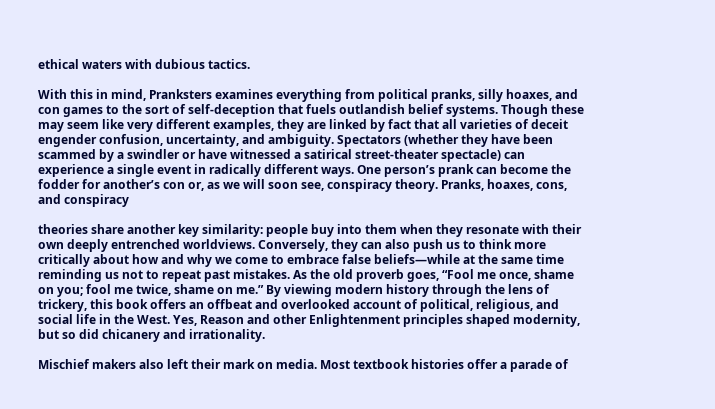ethical waters with dubious tactics.

With this in mind, Pranksters examines everything from political pranks, silly hoaxes, and con games to the sort of self-deception that fuels outlandish belief systems. Though these may seem like very different examples, they are linked by fact that all varieties of deceit engender confusion, uncertainty, and ambiguity. Spectators (whether they have been scammed by a swindler or have witnessed a satirical street-theater spectacle) can experience a single event in radically different ways. One person’s prank can become the fodder for another’s con or, as we will soon see, conspiracy theory. Pranks, hoaxes, cons, and conspiracy

theories share another key similarity: people buy into them when they resonate with their own deeply entrenched worldviews. Conversely, they can also push us to think more critically about how and why we come to embrace false beliefs—while at the same time reminding us not to repeat past mistakes. As the old proverb goes, “Fool me once, shame on you; fool me twice, shame on me.” By viewing modern history through the lens of trickery, this book offers an offbeat and overlooked account of political, religious, and social life in the West. Yes, Reason and other Enlightenment principles shaped modernity, but so did chicanery and irrationality.

Mischief makers also left their mark on media. Most textbook histories offer a parade of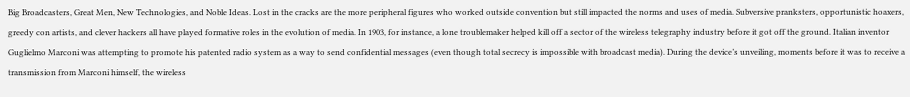Big Broadcasters, Great Men, New Technologies, and Noble Ideas. Lost in the cracks are the more peripheral figures who worked outside convention but still impacted the norms and uses of media. Subversive pranksters, opportunistic hoaxers, greedy con artists, and clever hackers all have played formative roles in the evolution of media. In 1903, for instance, a lone troublemaker helped kill off a sector of the wireless telegraphy industry before it got off the ground. Italian inventor Guglielmo Marconi was attempting to promote his patented radio system as a way to send confidential messages (even though total secrecy is impossible with broadcast media). During the device’s unveiling, moments before it was to receive a transmission from Marconi himself, the wireless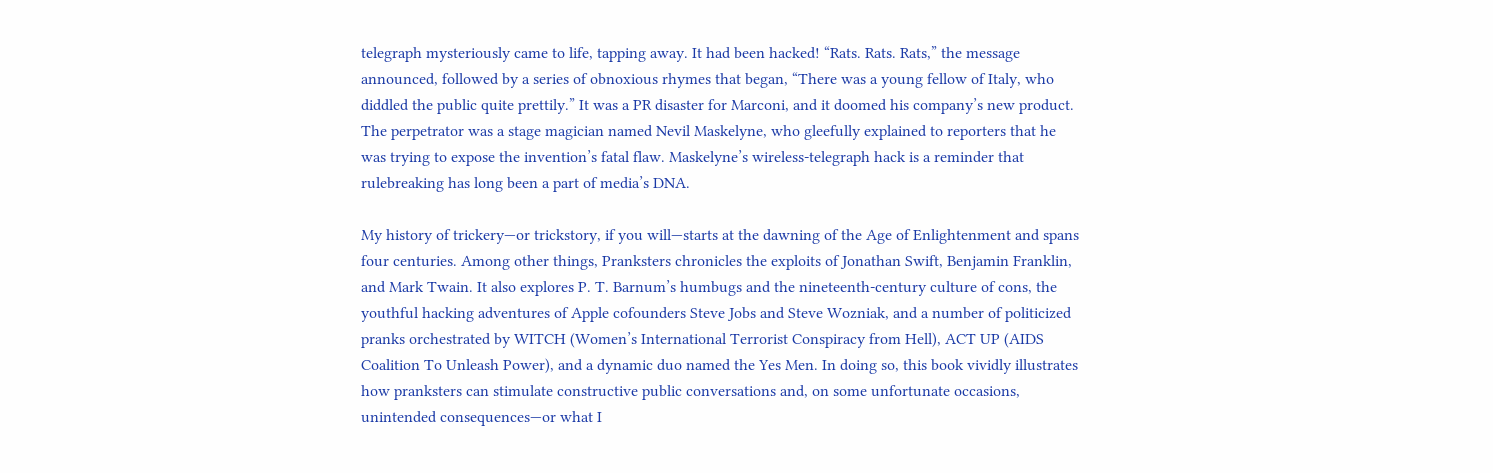telegraph mysteriously came to life, tapping away. It had been hacked! “Rats. Rats. Rats,” the message announced, followed by a series of obnoxious rhymes that began, “There was a young fellow of Italy, who diddled the public quite prettily.” It was a PR disaster for Marconi, and it doomed his company’s new product. The perpetrator was a stage magician named Nevil Maskelyne, who gleefully explained to reporters that he was trying to expose the invention’s fatal flaw. Maskelyne’s wireless-telegraph hack is a reminder that rulebreaking has long been a part of media’s DNA.

My history of trickery—or trickstory, if you will—starts at the dawning of the Age of Enlightenment and spans four centuries. Among other things, Pranksters chronicles the exploits of Jonathan Swift, Benjamin Franklin, and Mark Twain. It also explores P. T. Barnum’s humbugs and the nineteenth-century culture of cons, the youthful hacking adventures of Apple cofounders Steve Jobs and Steve Wozniak, and a number of politicized pranks orchestrated by WITCH (Women’s International Terrorist Conspiracy from Hell), ACT UP (AIDS Coalition To Unleash Power), and a dynamic duo named the Yes Men. In doing so, this book vividly illustrates how pranksters can stimulate constructive public conversations and, on some unfortunate occasions, unintended consequences—or what I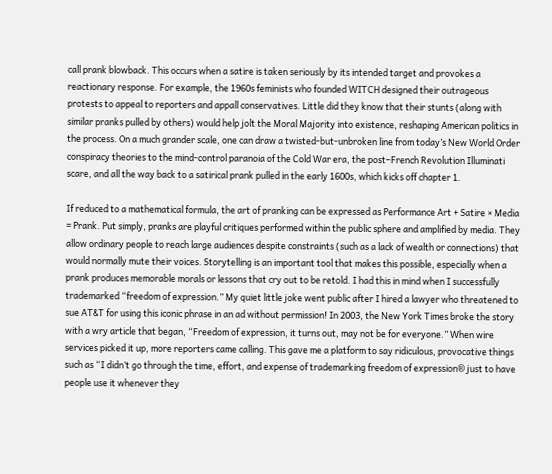call prank blowback. This occurs when a satire is taken seriously by its intended target and provokes a reactionary response. For example, the 1960s feminists who founded WITCH designed their outrageous protests to appeal to reporters and appall conservatives. Little did they know that their stunts (along with similar pranks pulled by others) would help jolt the Moral Majority into existence, reshaping American politics in the process. On a much grander scale, one can draw a twisted-but-unbroken line from today’s New World Order conspiracy theories to the mind-control paranoia of the Cold War era, the post–French Revolution Illuminati scare, and all the way back to a satirical prank pulled in the early 1600s, which kicks off chapter 1.

If reduced to a mathematical formula, the art of pranking can be expressed as Performance Art + Satire × Media = Prank. Put simply, pranks are playful critiques performed within the public sphere and amplified by media. They allow ordinary people to reach large audiences despite constraints (such as a lack of wealth or connections) that would normally mute their voices. Storytelling is an important tool that makes this possible, especially when a prank produces memorable morals or lessons that cry out to be retold. I had this in mind when I successfully trademarked “freedom of expression.” My quiet little joke went public after I hired a lawyer who threatened to sue AT&T for using this iconic phrase in an ad without permission! In 2003, the New York Times broke the story with a wry article that began, “Freedom of expression, it turns out, may not be for everyone.” When wire services picked it up, more reporters came calling. This gave me a platform to say ridiculous, provocative things such as “I didn’t go through the time, effort, and expense of trademarking freedom of expression® just to have people use it whenever they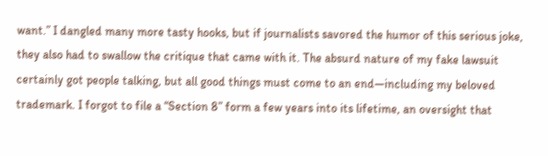want.” I dangled many more tasty hooks, but if journalists savored the humor of this serious joke, they also had to swallow the critique that came with it. The absurd nature of my fake lawsuit certainly got people talking, but all good things must come to an end—including my beloved trademark. I forgot to file a “Section 8” form a few years into its lifetime, an oversight that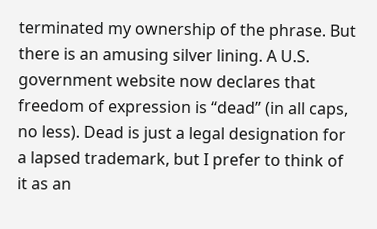terminated my ownership of the phrase. But there is an amusing silver lining. A U.S. government website now declares that freedom of expression is “dead” (in all caps, no less). Dead is just a legal designation for a lapsed trademark, but I prefer to think of it as an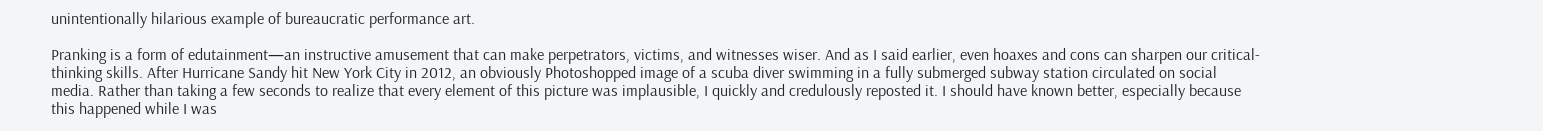unintentionally hilarious example of bureaucratic performance art.

Pranking is a form of edutainment—an instructive amusement that can make perpetrators, victims, and witnesses wiser. And as I said earlier, even hoaxes and cons can sharpen our critical-thinking skills. After Hurricane Sandy hit New York City in 2012, an obviously Photoshopped image of a scuba diver swimming in a fully submerged subway station circulated on social media. Rather than taking a few seconds to realize that every element of this picture was implausible, I quickly and credulously reposted it. I should have known better, especially because this happened while I was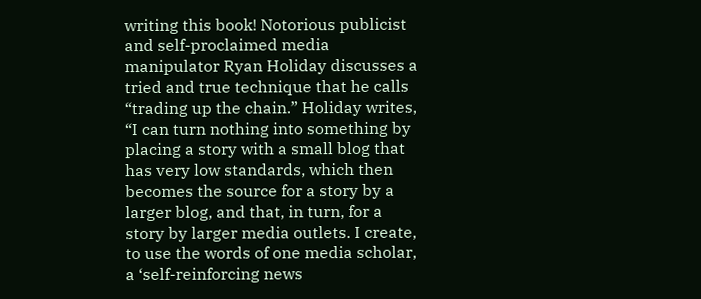writing this book! Notorious publicist and self-proclaimed media manipulator Ryan Holiday discusses a tried and true technique that he calls “trading up the chain.” Holiday writes, “I can turn nothing into something by placing a story with a small blog that has very low standards, which then becomes the source for a story by a larger blog, and that, in turn, for a story by larger media outlets. I create, to use the words of one media scholar, a ‘self-reinforcing news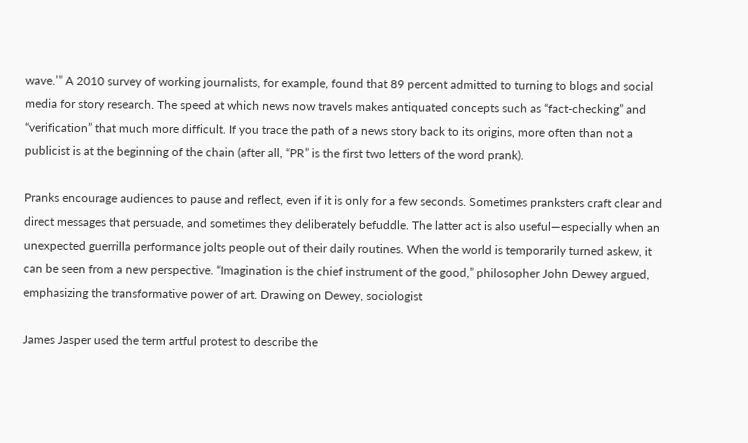wave.’” A 2010 survey of working journalists, for example, found that 89 percent admitted to turning to blogs and social media for story research. The speed at which news now travels makes antiquated concepts such as “fact-checking” and “verification” that much more difficult. If you trace the path of a news story back to its origins, more often than not a publicist is at the beginning of the chain (after all, “PR” is the first two letters of the word prank).

Pranks encourage audiences to pause and reflect, even if it is only for a few seconds. Sometimes pranksters craft clear and direct messages that persuade, and sometimes they deliberately befuddle. The latter act is also useful—especially when an unexpected guerrilla performance jolts people out of their daily routines. When the world is temporarily turned askew, it can be seen from a new perspective. “Imagination is the chief instrument of the good,” philosopher John Dewey argued, emphasizing the transformative power of art. Drawing on Dewey, sociologist

James Jasper used the term artful protest to describe the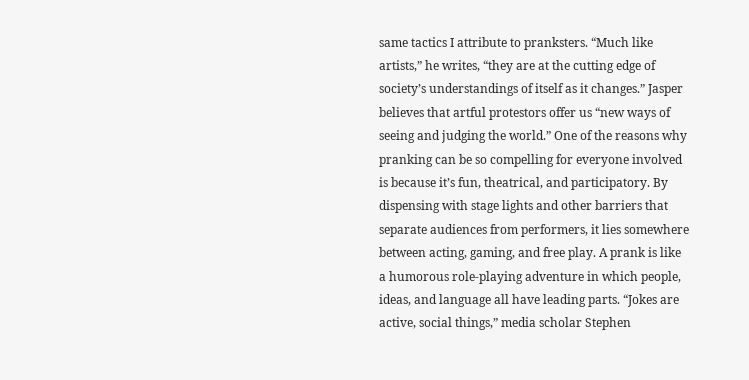same tactics I attribute to pranksters. “Much like artists,” he writes, “they are at the cutting edge of society’s understandings of itself as it changes.” Jasper believes that artful protestors offer us “new ways of seeing and judging the world.” One of the reasons why pranking can be so compelling for everyone involved is because it’s fun, theatrical, and participatory. By dispensing with stage lights and other barriers that separate audiences from performers, it lies somewhere between acting, gaming, and free play. A prank is like a humorous role-playing adventure in which people, ideas, and language all have leading parts. “Jokes are active, social things,” media scholar Stephen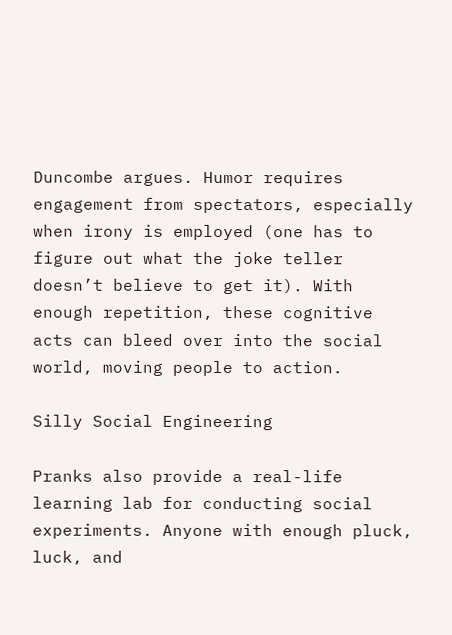Duncombe argues. Humor requires engagement from spectators, especially when irony is employed (one has to figure out what the joke teller doesn’t believe to get it). With enough repetition, these cognitive acts can bleed over into the social world, moving people to action.

Silly Social Engineering

Pranks also provide a real-life learning lab for conducting social experiments. Anyone with enough pluck, luck, and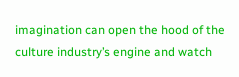imagination can open the hood of the culture industry’s engine and watch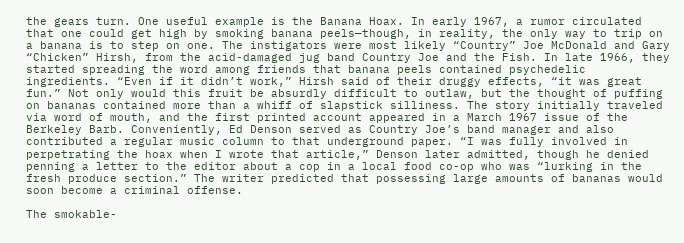the gears turn. One useful example is the Banana Hoax. In early 1967, a rumor circulated that one could get high by smoking banana peels—though, in reality, the only way to trip on a banana is to step on one. The instigators were most likely “Country” Joe McDonald and Gary “Chicken” Hirsh, from the acid-damaged jug band Country Joe and the Fish. In late 1966, they started spreading the word among friends that banana peels contained psychedelic ingredients. “Even if it didn’t work,” Hirsh said of their druggy effects, “it was great fun.” Not only would this fruit be absurdly difficult to outlaw, but the thought of puffing on bananas contained more than a whiff of slapstick silliness. The story initially traveled via word of mouth, and the first printed account appeared in a March 1967 issue of the Berkeley Barb. Conveniently, Ed Denson served as Country Joe’s band manager and also contributed a regular music column to that underground paper. “I was fully involved in perpetrating the hoax when I wrote that article,” Denson later admitted, though he denied penning a letter to the editor about a cop in a local food co-op who was “lurking in the fresh produce section.” The writer predicted that possessing large amounts of bananas would soon become a criminal offense.

The smokable-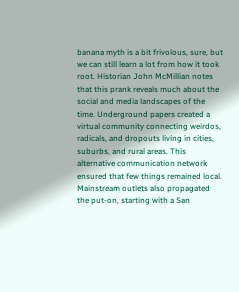banana myth is a bit frivolous, sure, but we can still learn a lot from how it took root. Historian John McMillian notes that this prank reveals much about the social and media landscapes of the time. Underground papers created a virtual community connecting weirdos, radicals, and dropouts living in cities, suburbs, and rural areas. This alternative communication network ensured that few things remained local. Mainstream outlets also propagated the put-on, starting with a San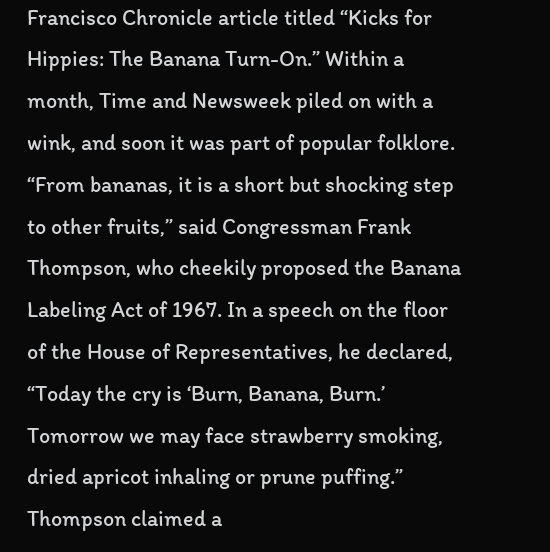Francisco Chronicle article titled “Kicks for Hippies: The Banana Turn-On.” Within a month, Time and Newsweek piled on with a wink, and soon it was part of popular folklore. “From bananas, it is a short but shocking step to other fruits,” said Congressman Frank Thompson, who cheekily proposed the Banana Labeling Act of 1967. In a speech on the floor of the House of Representatives, he declared, “Today the cry is ‘Burn, Banana, Burn.’ Tomorrow we may face strawberry smoking, dried apricot inhaling or prune puffing.” Thompson claimed a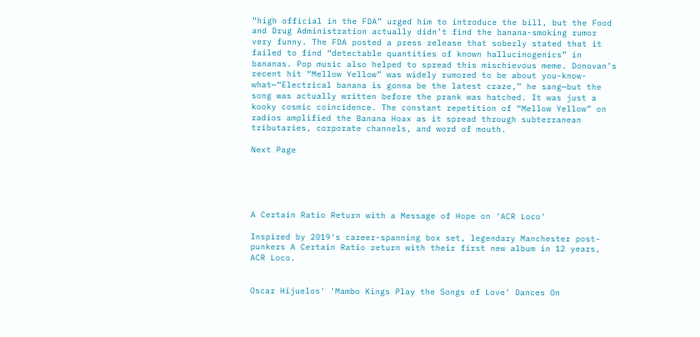“high official in the FDA” urged him to introduce the bill, but the Food and Drug Administration actually didn’t find the banana-smoking rumor very funny. The FDA posted a press release that soberly stated that it failed to find “detectable quantities of known hallucinogenics” in bananas. Pop music also helped to spread this mischievous meme. Donovan’s recent hit “Mellow Yellow” was widely rumored to be about you-know-what—“Electrical banana is gonna be the latest craze,” he sang—but the song was actually written before the prank was hatched. It was just a kooky cosmic coincidence. The constant repetition of “Mellow Yellow” on radios amplified the Banana Hoax as it spread through subterranean tributaries, corporate channels, and word of mouth.

Next Page





A Certain Ratio Return with a Message of Hope on 'ACR Loco'

Inspired by 2019's career-spanning box set, legendary Manchester post-punkers A Certain Ratio return with their first new album in 12 years, ACR Loco.


Oscar Hijuelos' 'Mambo Kings Play the Songs of Love' Dances On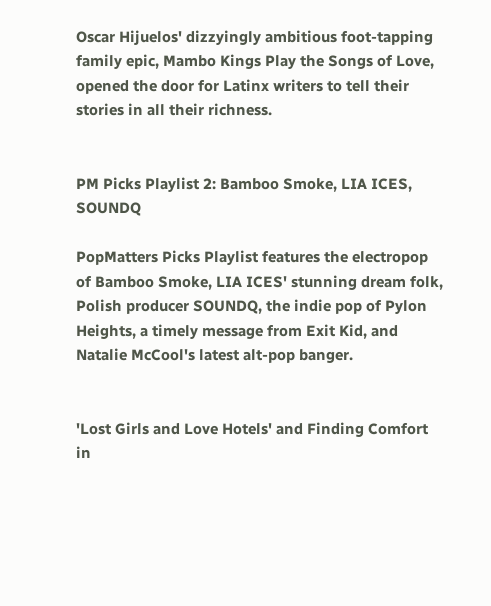Oscar Hijuelos' dizzyingly ambitious foot-tapping family epic, Mambo Kings Play the Songs of Love, opened the door for Latinx writers to tell their stories in all their richness.


PM Picks Playlist 2: Bamboo Smoke, LIA ICES, SOUNDQ

PopMatters Picks Playlist features the electropop of Bamboo Smoke, LIA ICES' stunning dream folk, Polish producer SOUNDQ, the indie pop of Pylon Heights, a timely message from Exit Kid, and Natalie McCool's latest alt-pop banger.


'Lost Girls and Love Hotels' and Finding Comfort in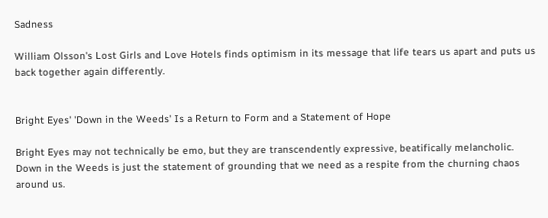Sadness

William Olsson's Lost Girls and Love Hotels finds optimism in its message that life tears us apart and puts us back together again differently.


Bright Eyes' 'Down in the Weeds' Is a Return to Form and a Statement of Hope

Bright Eyes may not technically be emo, but they are transcendently expressive, beatifically melancholic. Down in the Weeds is just the statement of grounding that we need as a respite from the churning chaos around us.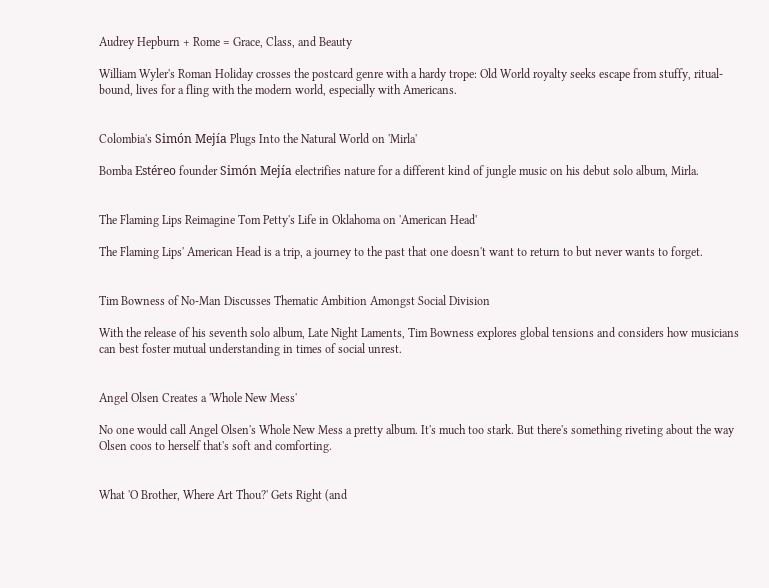Audrey Hepburn + Rome = Grace, Class, and Beauty

William Wyler's Roman Holiday crosses the postcard genre with a hardy trope: Old World royalty seeks escape from stuffy, ritual-bound, lives for a fling with the modern world, especially with Americans.


Colombia's Simón Mejía Plugs Into the Natural World on 'Mirla'

Bomba Estéreo founder Simón Mejía electrifies nature for a different kind of jungle music on his debut solo album, Mirla.


The Flaming Lips Reimagine Tom Petty's Life in Oklahoma on 'American Head'

The Flaming Lips' American Head is a trip, a journey to the past that one doesn't want to return to but never wants to forget.


Tim Bowness of No-Man Discusses Thematic Ambition Amongst Social Division

With the release of his seventh solo album, Late Night Laments, Tim Bowness explores global tensions and considers how musicians can best foster mutual understanding in times of social unrest.


Angel Olsen Creates a 'Whole New Mess'

No one would call Angel Olsen's Whole New Mess a pretty album. It's much too stark. But there's something riveting about the way Olsen coos to herself that's soft and comforting.


What 'O Brother, Where Art Thou?' Gets Right (and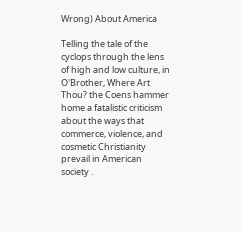Wrong) About America

Telling the tale of the cyclops through the lens of high and low culture, in O'Brother, Where Art Thou? the Coens hammer home a fatalistic criticism about the ways that commerce, violence, and cosmetic Christianity prevail in American society .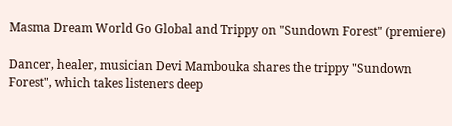Masma Dream World Go Global and Trippy on "Sundown Forest" (premiere)

Dancer, healer, musician Devi Mambouka shares the trippy "Sundown Forest", which takes listeners deep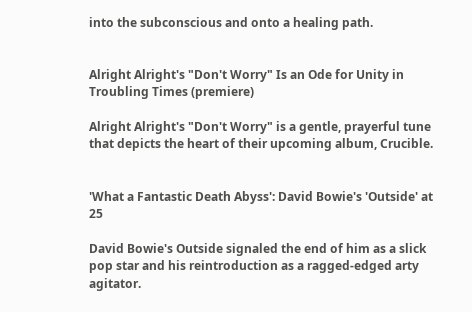into the subconscious and onto a healing path.


Alright Alright's "Don't Worry" Is an Ode for Unity in Troubling Times (premiere)

Alright Alright's "Don't Worry" is a gentle, prayerful tune that depicts the heart of their upcoming album, Crucible.


'What a Fantastic Death Abyss': David Bowie's 'Outside' at 25

David Bowie's Outside signaled the end of him as a slick pop star and his reintroduction as a ragged-edged arty agitator.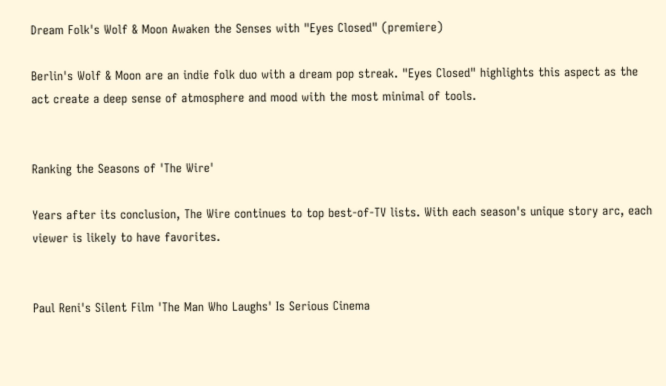Dream Folk's Wolf & Moon Awaken the Senses with "Eyes Closed" (premiere)

Berlin's Wolf & Moon are an indie folk duo with a dream pop streak. "Eyes Closed" highlights this aspect as the act create a deep sense of atmosphere and mood with the most minimal of tools.


Ranking the Seasons of 'The Wire'

Years after its conclusion, The Wire continues to top best-of-TV lists. With each season's unique story arc, each viewer is likely to have favorites.


Paul Reni's Silent Film 'The Man Who Laughs' Is Serious Cinema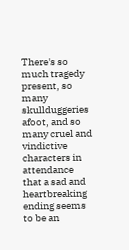There's so much tragedy present, so many skullduggeries afoot, and so many cruel and vindictive characters in attendance that a sad and heartbreaking ending seems to be an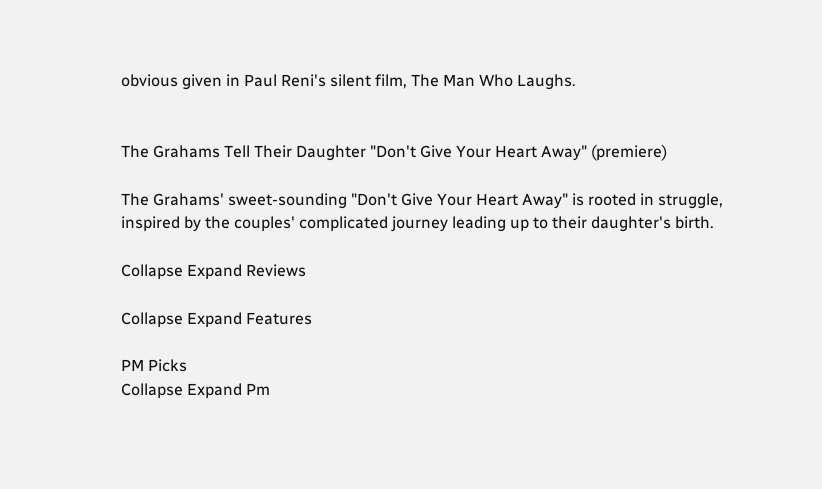obvious given in Paul Reni's silent film, The Man Who Laughs.


The Grahams Tell Their Daughter "Don't Give Your Heart Away" (premiere)

The Grahams' sweet-sounding "Don't Give Your Heart Away" is rooted in struggle, inspired by the couples' complicated journey leading up to their daughter's birth.

Collapse Expand Reviews

Collapse Expand Features

PM Picks
Collapse Expand Pm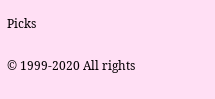Picks

© 1999-2020 All rights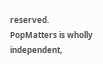reserved.
PopMatters is wholly independent,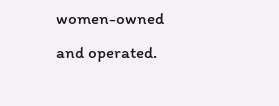women-owned and operated.